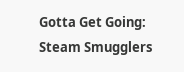Gotta Get Going: Steam Smugglers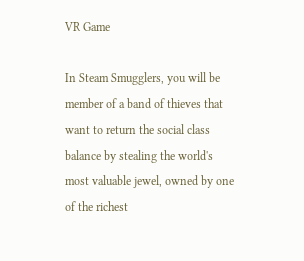VR Game

In Steam Smugglers, you will be member of a band of thieves that want to return the social class balance by stealing the world's most valuable jewel, owned by one of the richest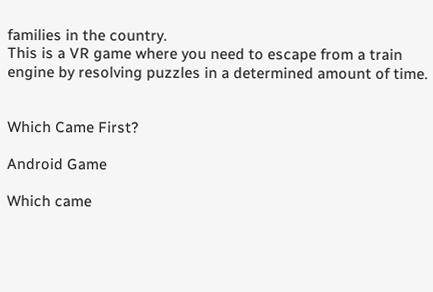families in the country.
This is a VR game where you need to escape from a train engine by resolving puzzles in a determined amount of time.


Which Came First?

Android Game

Which came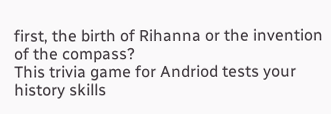first, the birth of Rihanna or the invention of the compass?
This trivia game for Andriod tests your history skills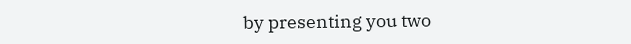by presenting you two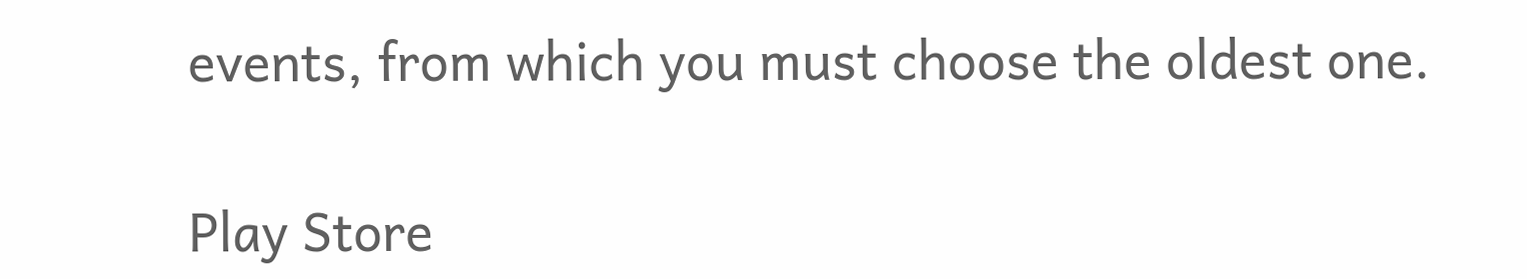events, from which you must choose the oldest one.

Play Store